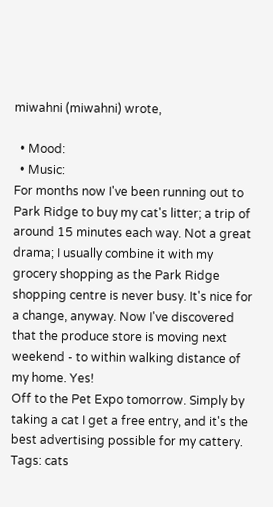miwahni (miwahni) wrote,

  • Mood:
  • Music:
For months now I've been running out to Park Ridge to buy my cat's litter; a trip of around 15 minutes each way. Not a great drama; I usually combine it with my grocery shopping as the Park Ridge shopping centre is never busy. It's nice for a change, anyway. Now I've discovered that the produce store is moving next weekend - to within walking distance of my home. Yes!
Off to the Pet Expo tomorrow. Simply by taking a cat I get a free entry, and it's the best advertising possible for my cattery.
Tags: cats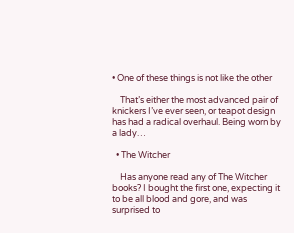• One of these things is not like the other

    That’s either the most advanced pair of knickers I’ve ever seen, or teapot design has had a radical overhaul. Being worn by a lady…

  • The Witcher

    Has anyone read any of The Witcher books? I bought the first one, expecting it to be all blood and gore, and was surprised to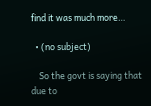find it was much more…

  • (no subject)

    So the govt is saying that due to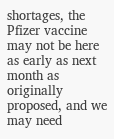shortages, the Pfizer vaccine may not be here as early as next month as originally proposed, and we may need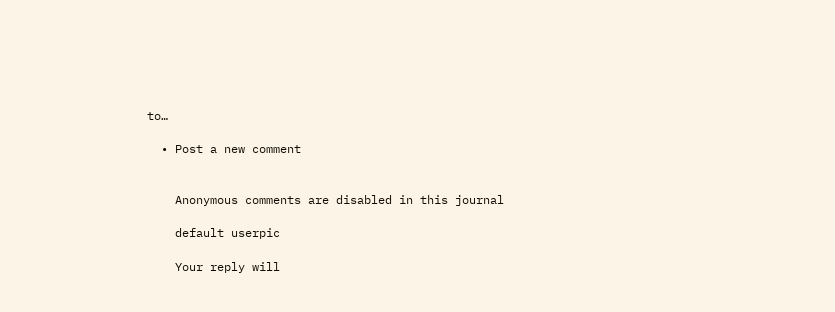to…

  • Post a new comment


    Anonymous comments are disabled in this journal

    default userpic

    Your reply will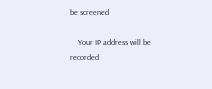be screened

    Your IP address will be recorded